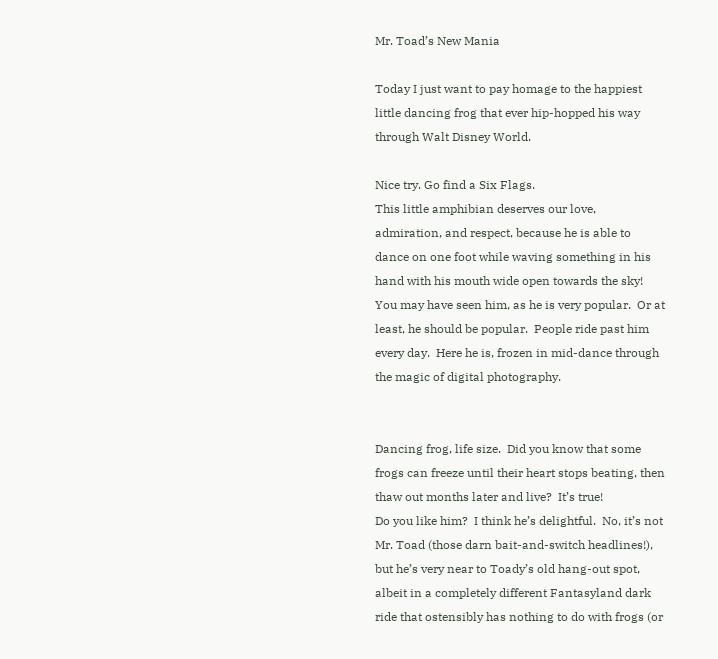Mr. Toad’s New Mania

Today I just want to pay homage to the happiest little dancing frog that ever hip-hopped his way through Walt Disney World.

Nice try. Go find a Six Flags.
This little amphibian deserves our love, admiration, and respect, because he is able to dance on one foot while waving something in his hand with his mouth wide open towards the sky!  You may have seen him, as he is very popular.  Or at least, he should be popular.  People ride past him every day.  Here he is, frozen in mid-dance through the magic of digital photography.


Dancing frog, life size.  Did you know that some frogs can freeze until their heart stops beating, then thaw out months later and live?  It’s true!
Do you like him?  I think he’s delightful.  No, it’s not Mr. Toad (those darn bait-and-switch headlines!), but he’s very near to Toady’s old hang-out spot, albeit in a completely different Fantasyland dark ride that ostensibly has nothing to do with frogs (or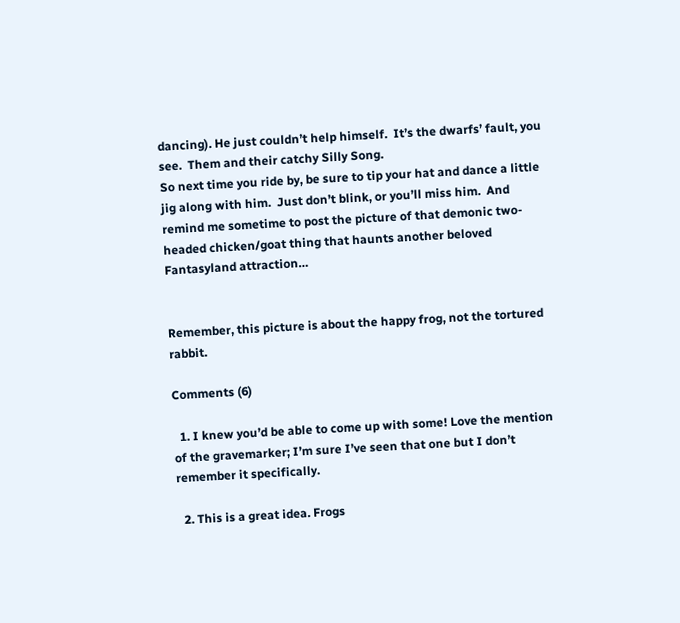dancing). He just couldn’t help himself.  It’s the dwarfs’ fault, you see.  Them and their catchy Silly Song.
So next time you ride by, be sure to tip your hat and dance a little jig along with him.  Just don’t blink, or you’ll miss him.  And remind me sometime to post the picture of that demonic two-headed chicken/goat thing that haunts another beloved Fantasyland attraction…


Remember, this picture is about the happy frog, not the tortured rabbit.

Comments (6)

  1. I knew you’d be able to come up with some! Love the mention of the gravemarker; I’m sure I’ve seen that one but I don’t remember it specifically.

  2. This is a great idea. Frogs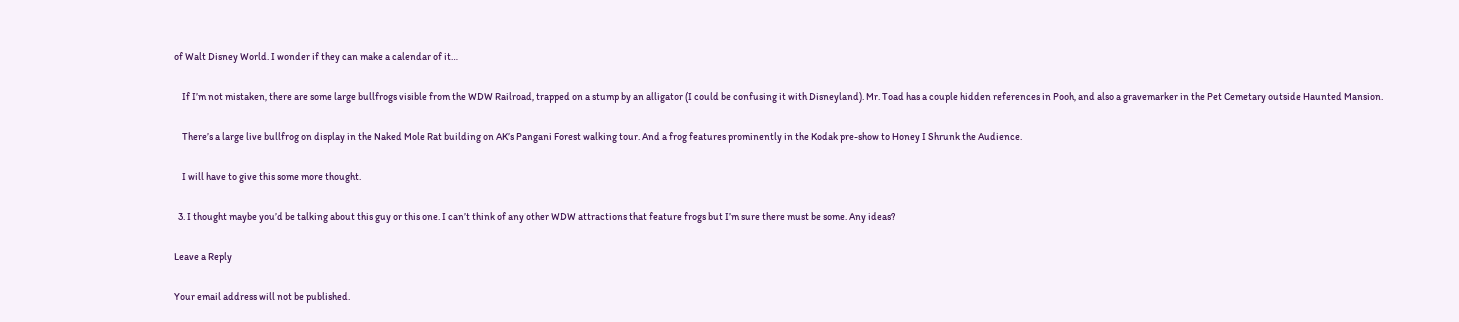of Walt Disney World. I wonder if they can make a calendar of it…

    If I’m not mistaken, there are some large bullfrogs visible from the WDW Railroad, trapped on a stump by an alligator (I could be confusing it with Disneyland). Mr. Toad has a couple hidden references in Pooh, and also a gravemarker in the Pet Cemetary outside Haunted Mansion.

    There’s a large live bullfrog on display in the Naked Mole Rat building on AK’s Pangani Forest walking tour. And a frog features prominently in the Kodak pre-show to Honey I Shrunk the Audience.

    I will have to give this some more thought.

  3. I thought maybe you’d be talking about this guy or this one. I can’t think of any other WDW attractions that feature frogs but I’m sure there must be some. Any ideas?

Leave a Reply

Your email address will not be published.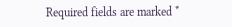Required fields are marked *